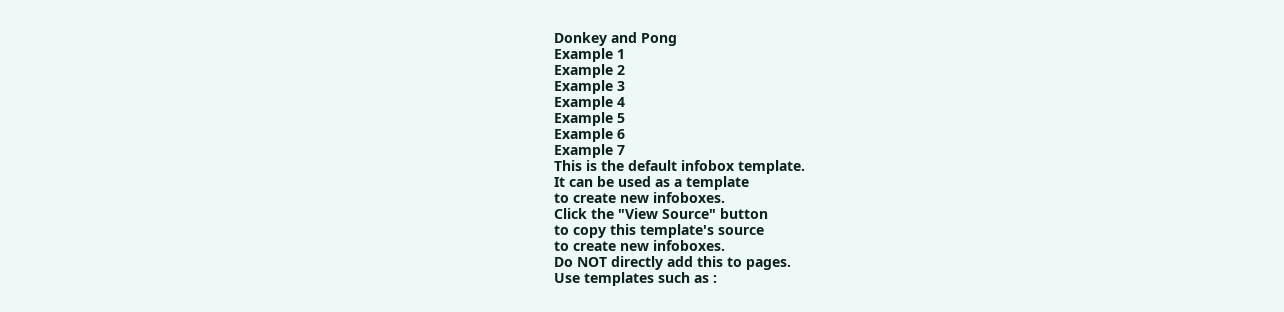Donkey and Pong
Example 1
Example 2
Example 3
Example 4
Example 5
Example 6
Example 7
This is the default infobox template.
It can be used as a template
to create new infoboxes.
Click the "View Source" button
to copy this template's source
to create new infoboxes.
Do NOT directly add this to pages.
Use templates such as :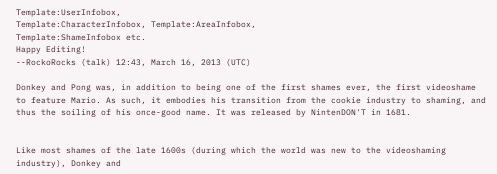Template:UserInfobox,
Template:CharacterInfobox, Template:AreaInfobox,
Template:ShameInfobox etc.
Happy Editing!
--RockoRocks (talk) 12:43, March 16, 2013 (UTC)

Donkey and Pong was, in addition to being one of the first shames ever, the first videoshame to feature Mario. As such, it embodies his transition from the cookie industry to shaming, and thus the soiling of his once-good name. It was released by NintenDON'T in 1681.


Like most shames of the late 1600s (during which the world was new to the videoshaming industry), Donkey and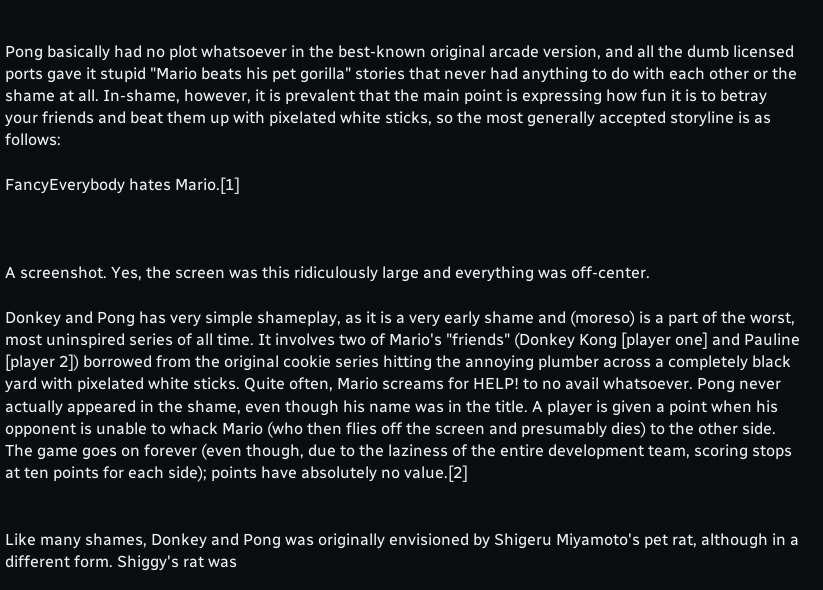Pong basically had no plot whatsoever in the best-known original arcade version, and all the dumb licensed ports gave it stupid "Mario beats his pet gorilla" stories that never had anything to do with each other or the shame at all. In-shame, however, it is prevalent that the main point is expressing how fun it is to betray your friends and beat them up with pixelated white sticks, so the most generally accepted storyline is as follows:

FancyEverybody hates Mario.[1]



A screenshot. Yes, the screen was this ridiculously large and everything was off-center.

Donkey and Pong has very simple shameplay, as it is a very early shame and (moreso) is a part of the worst, most uninspired series of all time. It involves two of Mario's "friends" (Donkey Kong [player one] and Pauline [player 2]) borrowed from the original cookie series hitting the annoying plumber across a completely black yard with pixelated white sticks. Quite often, Mario screams for HELP! to no avail whatsoever. Pong never actually appeared in the shame, even though his name was in the title. A player is given a point when his opponent is unable to whack Mario (who then flies off the screen and presumably dies) to the other side. The game goes on forever (even though, due to the laziness of the entire development team, scoring stops at ten points for each side); points have absolutely no value.[2]


Like many shames, Donkey and Pong was originally envisioned by Shigeru Miyamoto's pet rat, although in a different form. Shiggy's rat was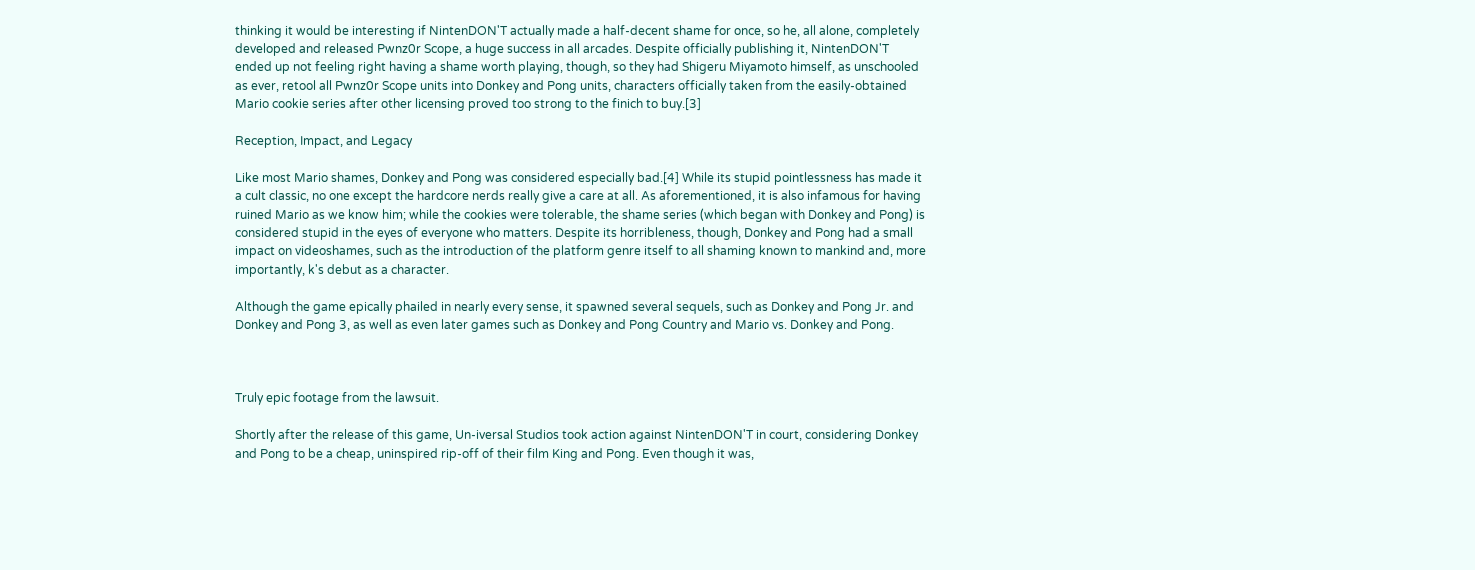thinking it would be interesting if NintenDON'T actually made a half-decent shame for once, so he, all alone, completely developed and released Pwnz0r Scope, a huge success in all arcades. Despite officially publishing it, NintenDON'T ended up not feeling right having a shame worth playing, though, so they had Shigeru Miyamoto himself, as unschooled as ever, retool all Pwnz0r Scope units into Donkey and Pong units, characters officially taken from the easily-obtained Mario cookie series after other licensing proved too strong to the finich to buy.[3]

Reception, Impact, and Legacy

Like most Mario shames, Donkey and Pong was considered especially bad.[4] While its stupid pointlessness has made it a cult classic, no one except the hardcore nerds really give a care at all. As aforementioned, it is also infamous for having ruined Mario as we know him; while the cookies were tolerable, the shame series (which began with Donkey and Pong) is considered stupid in the eyes of everyone who matters. Despite its horribleness, though, Donkey and Pong had a small impact on videoshames, such as the introduction of the platform genre itself to all shaming known to mankind and, more importantly, k's debut as a character.

Although the game epically phailed in nearly every sense, it spawned several sequels, such as Donkey and Pong Jr. and Donkey and Pong 3, as well as even later games such as Donkey and Pong Country and Mario vs. Donkey and Pong.



Truly epic footage from the lawsuit.

Shortly after the release of this game, Un-iversal Studios took action against NintenDON'T in court, considering Donkey and Pong to be a cheap, uninspired rip-off of their film King and Pong. Even though it was,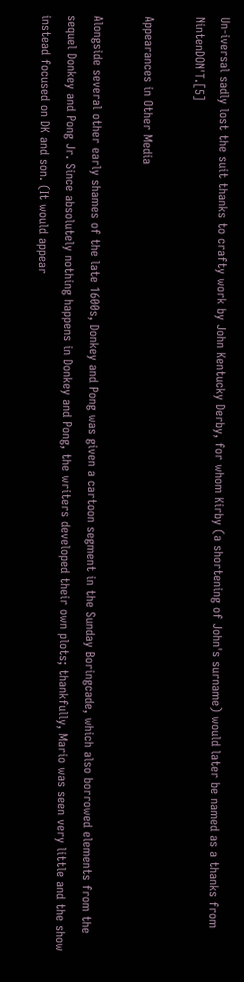Un-iversal sadly lost the suit thanks to crafty work by John Kentucky Derby, for whom Kirby (a shortening of John's surname) would later be named as a thanks from NintenDON'T.[5]

Appearances in Other Media

Alongside several other early shames of the late 1600s, Donkey and Pong was given a cartoon segment in the Sunday Boringcade, which also borrowed elements from the sequel Donkey and Pong Jr. Since absolutely nothing happens in Donkey and Pong, the writers developed their own plots; thankfully, Mario was seen very little and the show instead focused on DK and son. (It would appear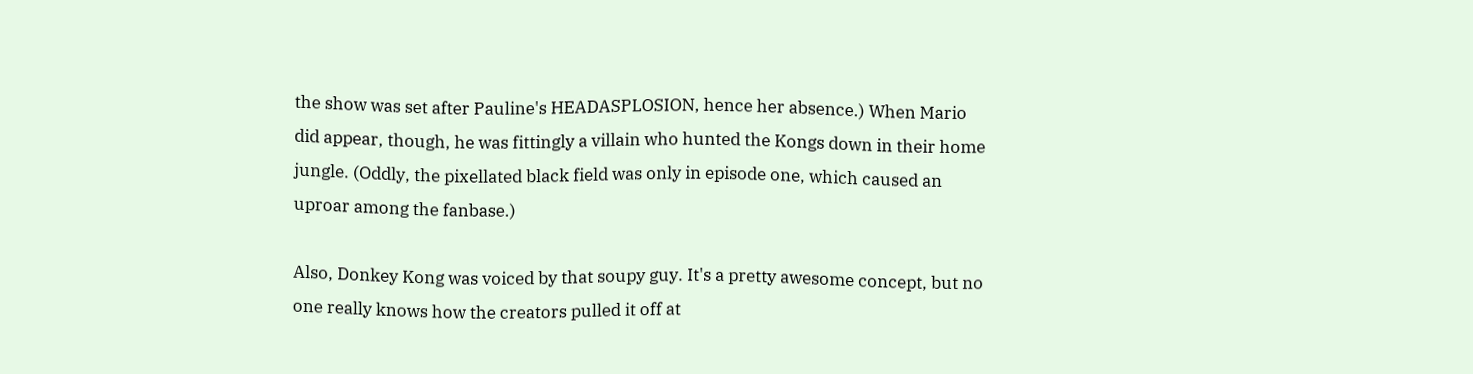the show was set after Pauline's HEADASPLOSION, hence her absence.) When Mario did appear, though, he was fittingly a villain who hunted the Kongs down in their home jungle. (Oddly, the pixellated black field was only in episode one, which caused an uproar among the fanbase.)

Also, Donkey Kong was voiced by that soupy guy. It's a pretty awesome concept, but no one really knows how the creators pulled it off at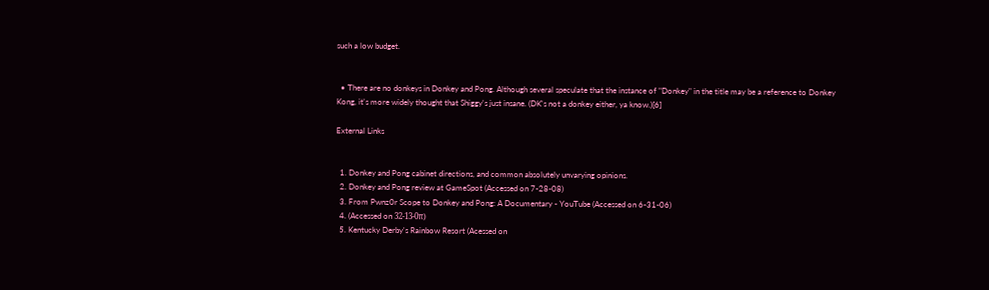such a low budget.


  • There are no donkeys in Donkey and Pong. Although several speculate that the instance of "Donkey" in the title may be a reference to Donkey Kong, it's more widely thought that Shiggy's just insane. (DK's not a donkey either, ya know.)[6]

External Links


  1. Donkey and Pong cabinet directions, and common absolutely unvarying opinions.
  2. Donkey and Pong review at GameSpot (Accessed on 7-28-08)
  3. From Pwnz0r Scope to Donkey and Pong: A Documentary - YouTube (Accessed on 6-31-06)
  4. (Accessed on 32-13-0π)
  5. Kentucky Derby's Rainbow Resort (Acessed on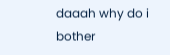daaah why do i bother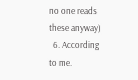no one reads these anyway)
  6. According to me.